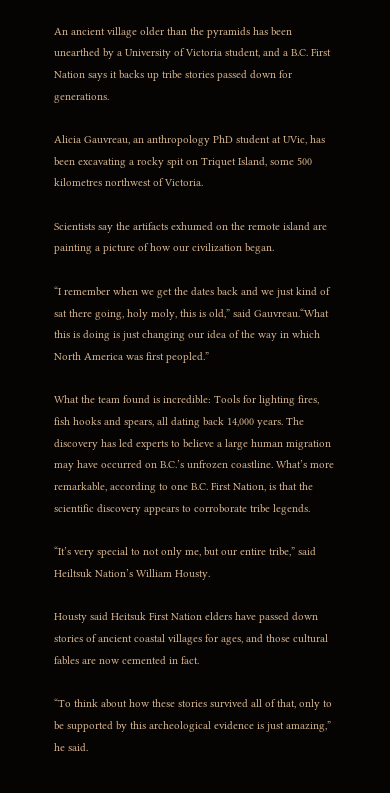An ancient village older than the pyramids has been unearthed by a University of Victoria student, and a B.C. First Nation says it backs up tribe stories passed down for generations.

Alicia Gauvreau, an anthropology PhD student at UVic, has been excavating a rocky spit on Triquet Island, some 500 kilometres northwest of Victoria.

Scientists say the artifacts exhumed on the remote island are painting a picture of how our civilization began.

“I remember when we get the dates back and we just kind of sat there going, holy moly, this is old,” said Gauvreau.“What this is doing is just changing our idea of the way in which North America was first peopled.”

What the team found is incredible: Tools for lighting fires, fish hooks and spears, all dating back 14,000 years. The discovery has led experts to believe a large human migration may have occurred on B.C.’s unfrozen coastline. What’s more remarkable, according to one B.C. First Nation, is that the scientific discovery appears to corroborate tribe legends.

“It’s very special to not only me, but our entire tribe,” said Heiltsuk Nation’s William Housty.

Housty said Heitsuk First Nation elders have passed down stories of ancient coastal villages for ages, and those cultural fables are now cemented in fact.

“To think about how these stories survived all of that, only to be supported by this archeological evidence is just amazing,” he said.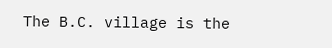The B.C. village is the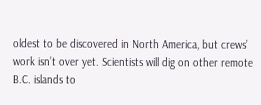oldest to be discovered in North America, but crews’ work isn’t over yet. Scientists will dig on other remote B.C. islands to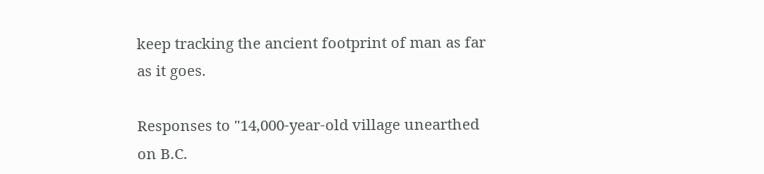keep tracking the ancient footprint of man as far as it goes.

Responses to "14,000-year-old village unearthed on B.C.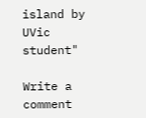island by UVic student"

Write a comment